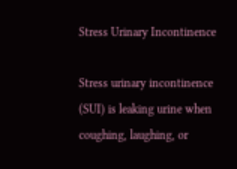Stress Urinary Incontinence

Stress urinary incontinence (SUI) is leaking urine when coughing, laughing, or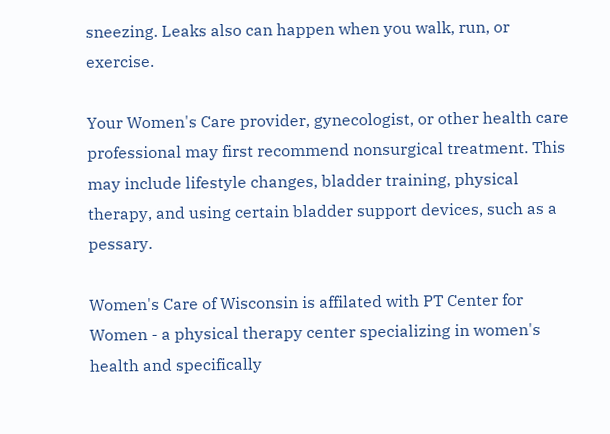sneezing. Leaks also can happen when you walk, run, or exercise.

Your Women's Care provider, gynecologist, or other health care professional may first recommend nonsurgical treatment. This may include lifestyle changes, bladder training, physical therapy, and using certain bladder support devices, such as a pessary.

Women's Care of Wisconsin is affilated with PT Center for Women - a physical therapy center specializing in women's health and specifically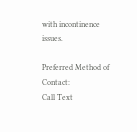with incontinence issues.

Preferred Method of Contact:
Call Text